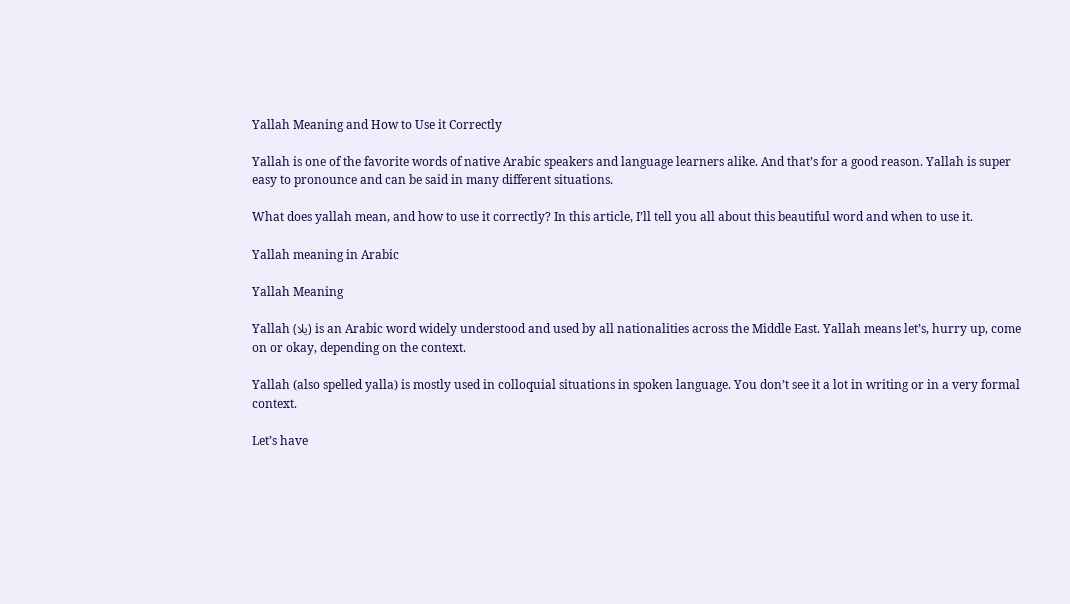Yallah Meaning and How to Use it Correctly

Yallah is one of the favorite words of native Arabic speakers and language learners alike. And that’s for a good reason. Yallah is super easy to pronounce and can be said in many different situations.

What does yallah mean, and how to use it correctly? In this article, I’ll tell you all about this beautiful word and when to use it.

Yallah meaning in Arabic

Yallah Meaning

Yallah (يلا) is an Arabic word widely understood and used by all nationalities across the Middle East. Yallah means let’s, hurry up, come on or okay, depending on the context.

Yallah (also spelled yalla) is mostly used in colloquial situations in spoken language. You don’t see it a lot in writing or in a very formal context.

Let’s have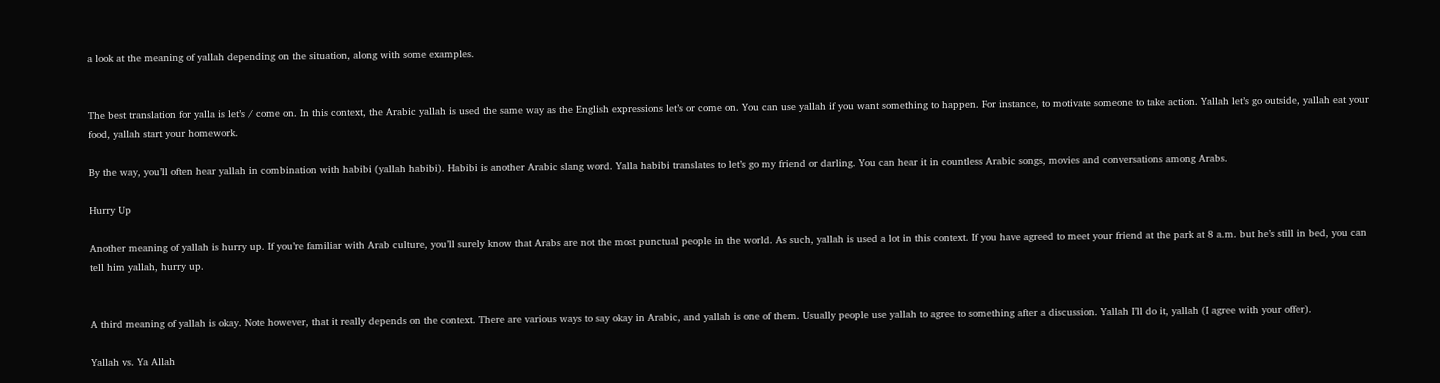a look at the meaning of yallah depending on the situation, along with some examples.


The best translation for yalla is let’s / come on. In this context, the Arabic yallah is used the same way as the English expressions let’s or come on. You can use yallah if you want something to happen. For instance, to motivate someone to take action. Yallah let’s go outside, yallah eat your food, yallah start your homework.

By the way, you’ll often hear yallah in combination with habibi (yallah habibi). Habibi is another Arabic slang word. Yalla habibi translates to let’s go my friend or darling. You can hear it in countless Arabic songs, movies and conversations among Arabs.

Hurry Up

Another meaning of yallah is hurry up. If you’re familiar with Arab culture, you’ll surely know that Arabs are not the most punctual people in the world. As such, yallah is used a lot in this context. If you have agreed to meet your friend at the park at 8 a.m. but he’s still in bed, you can tell him yallah, hurry up.


A third meaning of yallah is okay. Note however, that it really depends on the context. There are various ways to say okay in Arabic, and yallah is one of them. Usually people use yallah to agree to something after a discussion. Yallah I’ll do it, yallah (I agree with your offer).

Yallah vs. Ya Allah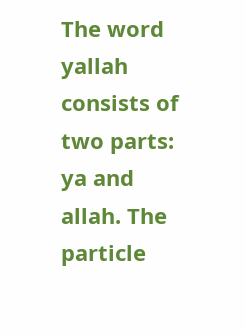The word yallah consists of two parts: ya and allah. The particle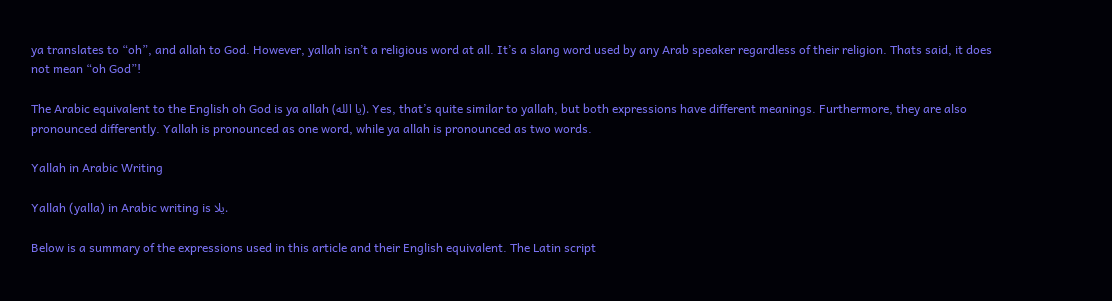ya translates to “oh”, and allah to God. However, yallah isn’t a religious word at all. It’s a slang word used by any Arab speaker regardless of their religion. Thats said, it does not mean “oh God”!

The Arabic equivalent to the English oh God is ya allah (يا الله). Yes, that’s quite similar to yallah, but both expressions have different meanings. Furthermore, they are also pronounced differently. Yallah is pronounced as one word, while ya allah is pronounced as two words.

Yallah in Arabic Writing

Yallah (yalla) in Arabic writing is يلا.

Below is a summary of the expressions used in this article and their English equivalent. The Latin script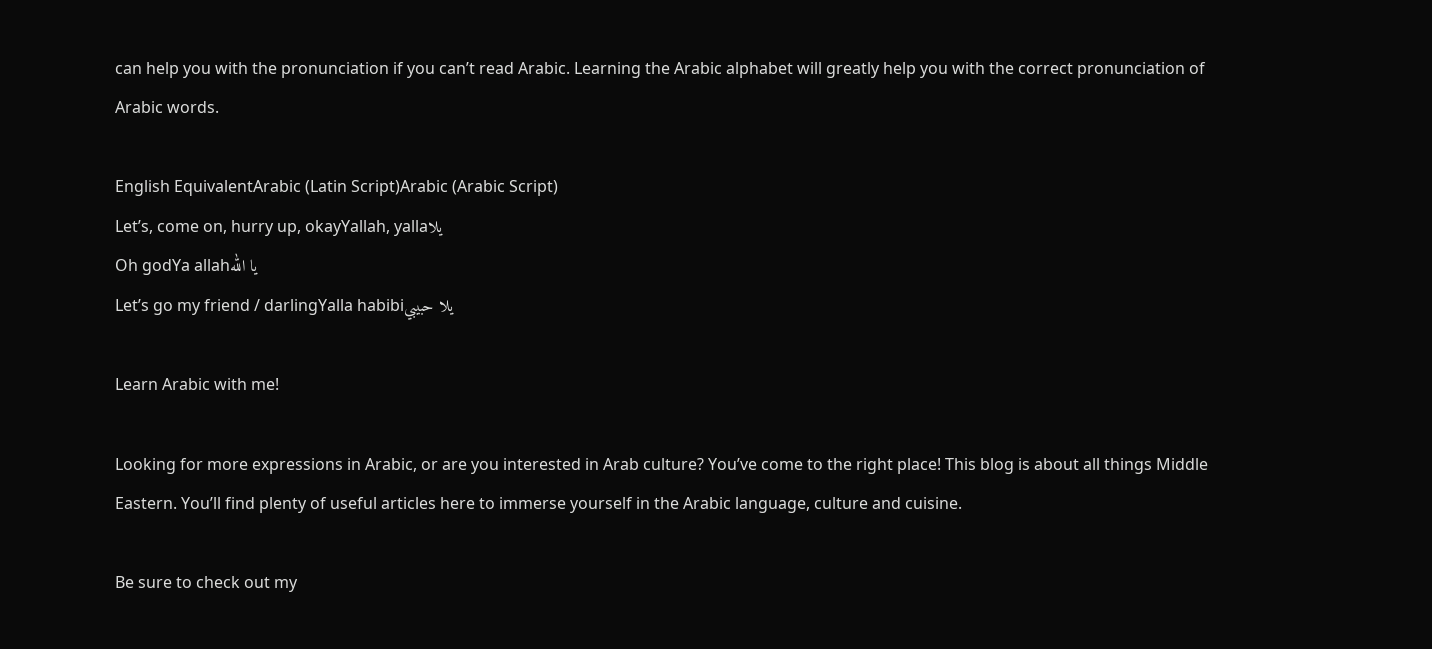can help you with the pronunciation if you can’t read Arabic. Learning the Arabic alphabet will greatly help you with the correct pronunciation of Arabic words.

English EquivalentArabic (Latin Script)Arabic (Arabic Script)
Let’s, come on, hurry up, okayYallah, yallaيلا
Oh godYa allahيا الله
Let’s go my friend / darlingYalla habibiیلا حبیبي

Learn Arabic with me!

Looking for more expressions in Arabic, or are you interested in Arab culture? You’ve come to the right place! This blog is about all things Middle Eastern. You’ll find plenty of useful articles here to immerse yourself in the Arabic language, culture and cuisine.

Be sure to check out my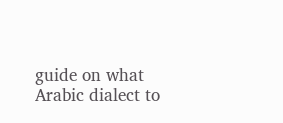guide on what Arabic dialect to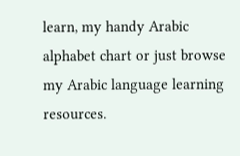learn, my handy Arabic alphabet chart or just browse my Arabic language learning resources.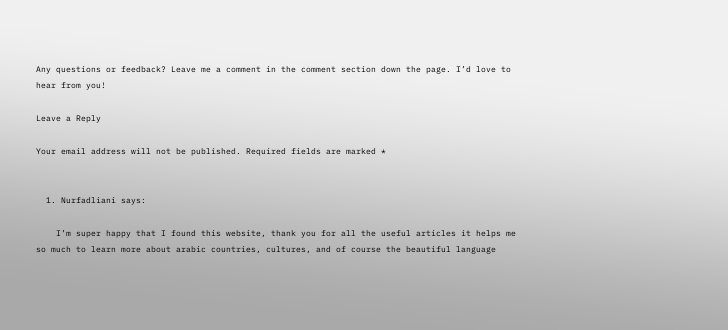Any questions or feedback? Leave me a comment in the comment section down the page. I’d love to hear from you!

Leave a Reply

Your email address will not be published. Required fields are marked *


  1. Nurfadliani says:

    I’m super happy that I found this website, thank you for all the useful articles it helps me so much to learn more about arabic countries, cultures, and of course the beautiful language